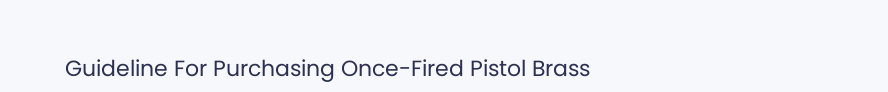Guideline For Purchasing Once-Fired Pistol Brass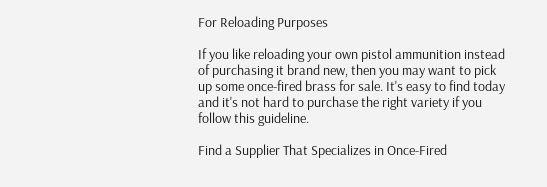For Reloading Purposes

If you like reloading your own pistol ammunition instead of purchasing it brand new, then you may want to pick up some once-fired brass for sale. It's easy to find today and it's not hard to purchase the right variety if you follow this guideline.

Find a Supplier That Specializes in Once-Fired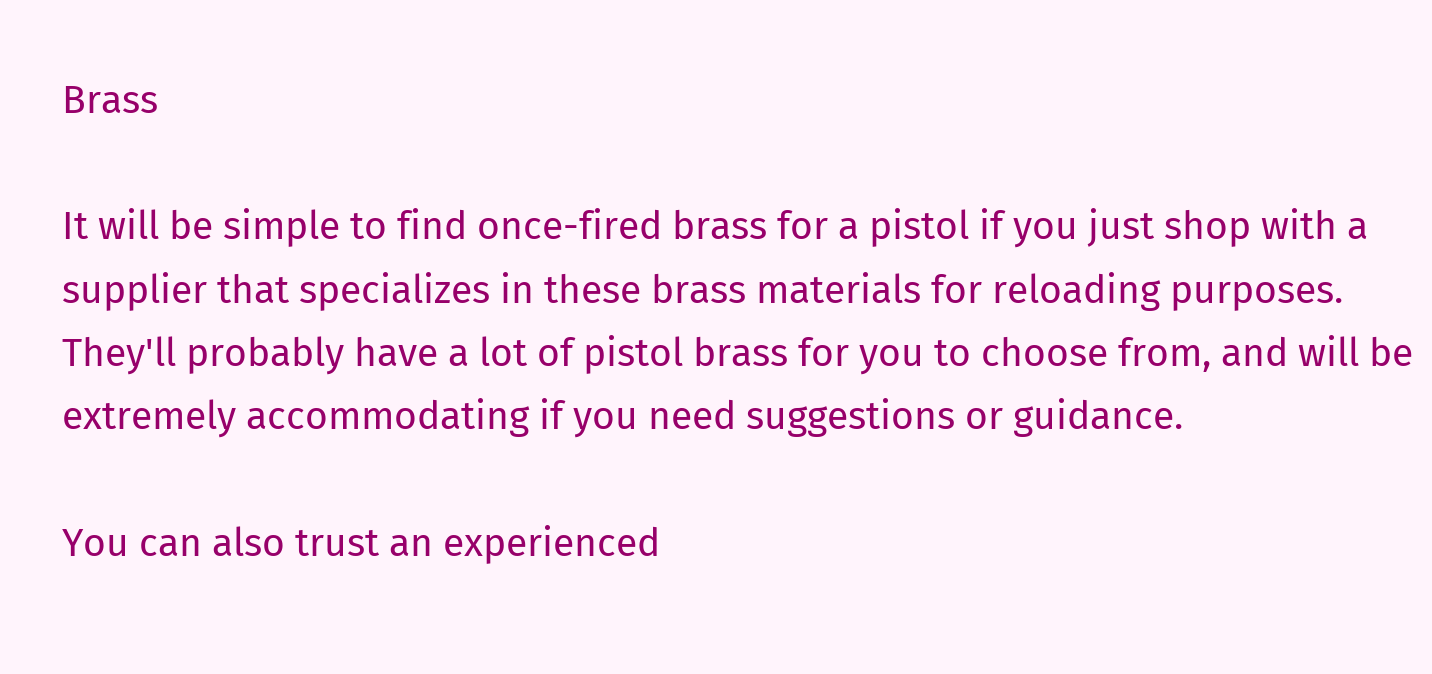Brass

It will be simple to find once-fired brass for a pistol if you just shop with a supplier that specializes in these brass materials for reloading purposes. They'll probably have a lot of pistol brass for you to choose from, and will be extremely accommodating if you need suggestions or guidance.

You can also trust an experienced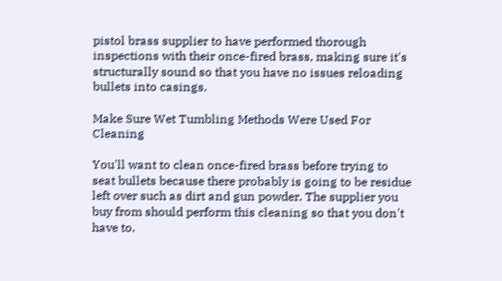pistol brass supplier to have performed thorough inspections with their once-fired brass, making sure it's structurally sound so that you have no issues reloading bullets into casings.

Make Sure Wet Tumbling Methods Were Used For Cleaning

You'll want to clean once-fired brass before trying to seat bullets because there probably is going to be residue left over such as dirt and gun powder. The supplier you buy from should perform this cleaning so that you don't have to.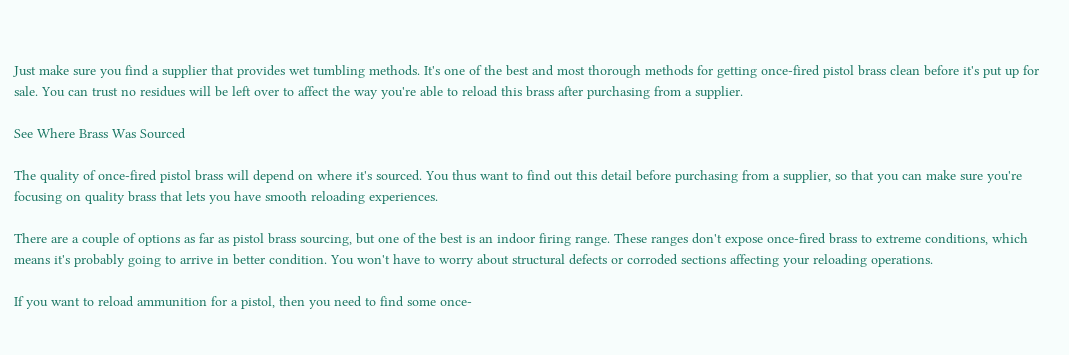Just make sure you find a supplier that provides wet tumbling methods. It's one of the best and most thorough methods for getting once-fired pistol brass clean before it's put up for sale. You can trust no residues will be left over to affect the way you're able to reload this brass after purchasing from a supplier.

See Where Brass Was Sourced

The quality of once-fired pistol brass will depend on where it's sourced. You thus want to find out this detail before purchasing from a supplier, so that you can make sure you're focusing on quality brass that lets you have smooth reloading experiences.

There are a couple of options as far as pistol brass sourcing, but one of the best is an indoor firing range. These ranges don't expose once-fired brass to extreme conditions, which means it's probably going to arrive in better condition. You won't have to worry about structural defects or corroded sections affecting your reloading operations.

If you want to reload ammunition for a pistol, then you need to find some once-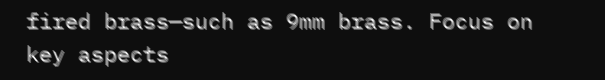fired brass—such as 9mm brass. Focus on key aspects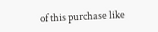of this purchase like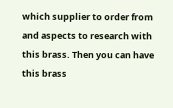which supplier to order from and aspects to research with this brass. Then you can have this brass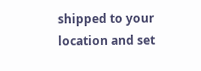shipped to your location and set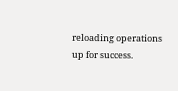reloading operations up for success.